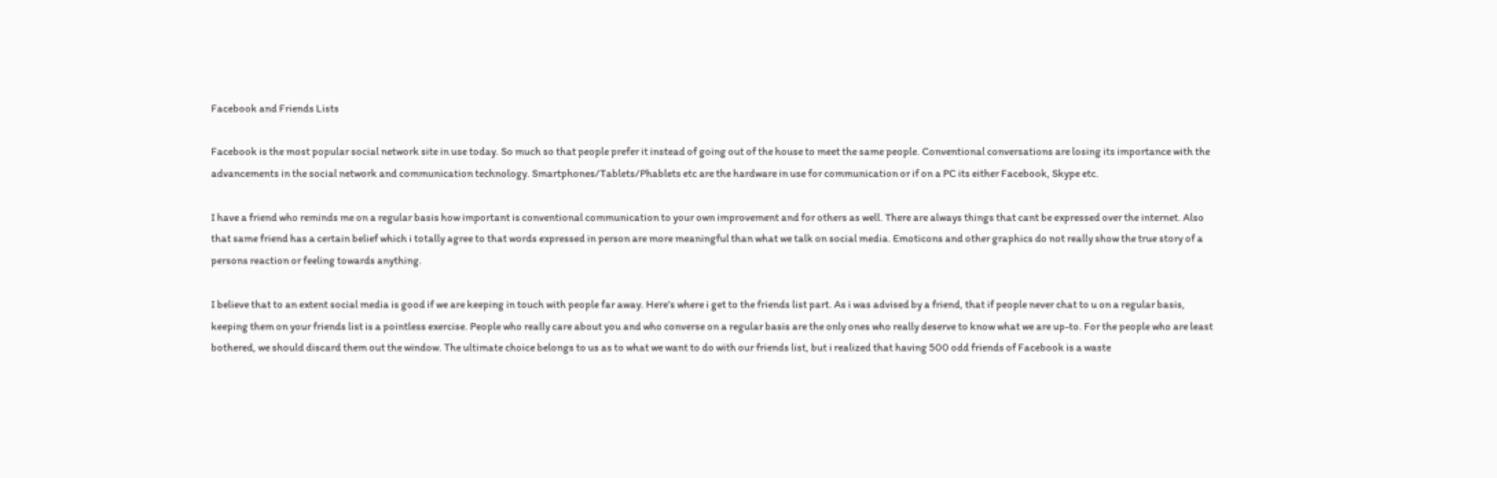Facebook and Friends Lists

Facebook is the most popular social network site in use today. So much so that people prefer it instead of going out of the house to meet the same people. Conventional conversations are losing its importance with the advancements in the social network and communication technology. Smartphones/Tablets/Phablets etc are the hardware in use for communication or if on a PC its either Facebook, Skype etc.

I have a friend who reminds me on a regular basis how important is conventional communication to your own improvement and for others as well. There are always things that cant be expressed over the internet. Also that same friend has a certain belief which i totally agree to that words expressed in person are more meaningful than what we talk on social media. Emoticons and other graphics do not really show the true story of a persons reaction or feeling towards anything.

I believe that to an extent social media is good if we are keeping in touch with people far away. Here’s where i get to the friends list part. As i was advised by a friend, that if people never chat to u on a regular basis, keeping them on your friends list is a pointless exercise. People who really care about you and who converse on a regular basis are the only ones who really deserve to know what we are up-to. For the people who are least bothered, we should discard them out the window. The ultimate choice belongs to us as to what we want to do with our friends list, but i realized that having 500 odd friends of Facebook is a waste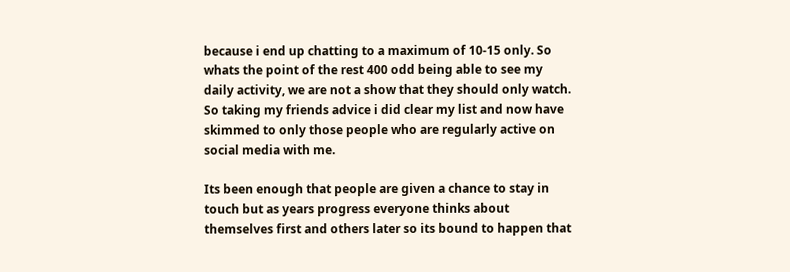because i end up chatting to a maximum of 10-15 only. So whats the point of the rest 400 odd being able to see my daily activity, we are not a show that they should only watch. So taking my friends advice i did clear my list and now have skimmed to only those people who are regularly active on social media with me.

Its been enough that people are given a chance to stay in touch but as years progress everyone thinks about themselves first and others later so its bound to happen that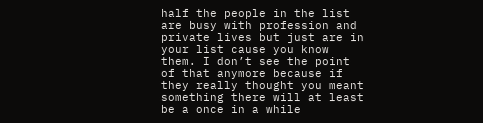half the people in the list are busy with profession and private lives but just are in your list cause you know them. I don’t see the point of that anymore because if they really thought you meant something there will at least be a once in a while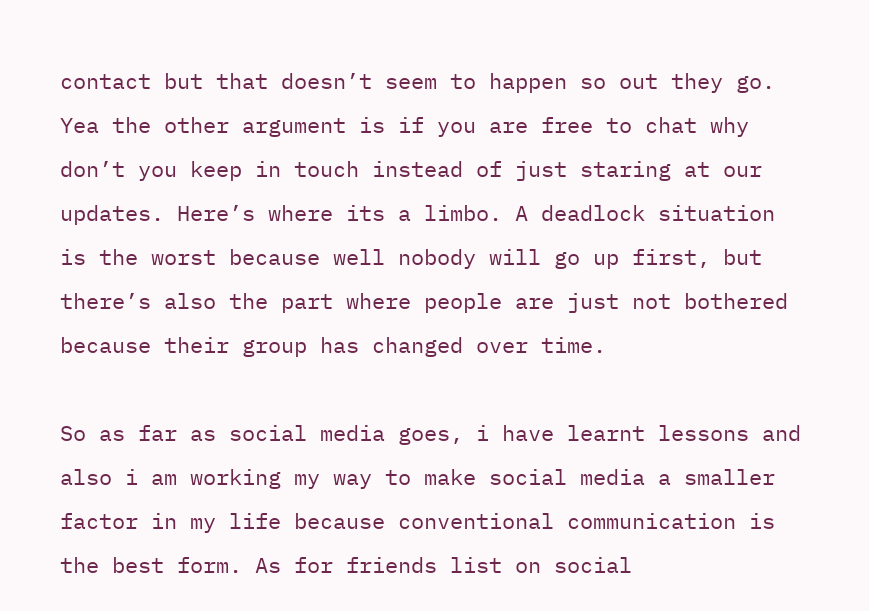contact but that doesn’t seem to happen so out they go. Yea the other argument is if you are free to chat why don’t you keep in touch instead of just staring at our updates. Here’s where its a limbo. A deadlock situation is the worst because well nobody will go up first, but there’s also the part where people are just not bothered because their group has changed over time.

So as far as social media goes, i have learnt lessons and also i am working my way to make social media a smaller factor in my life because conventional communication is the best form. As for friends list on social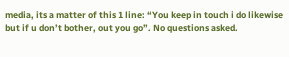media, its a matter of this 1 line: “You keep in touch i do likewise but if u don’t bother, out you go”. No questions asked.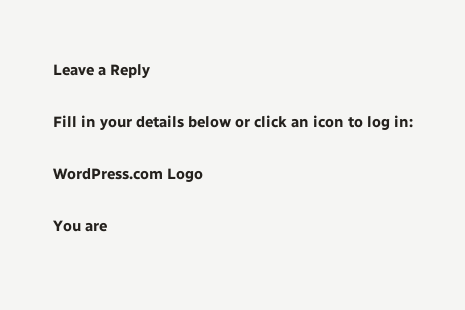Leave a Reply

Fill in your details below or click an icon to log in:

WordPress.com Logo

You are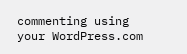commenting using your WordPress.com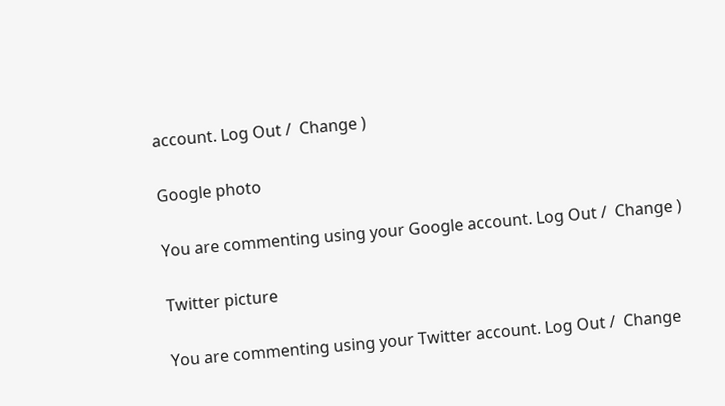account. Log Out /  Change )

Google photo

You are commenting using your Google account. Log Out /  Change )

Twitter picture

You are commenting using your Twitter account. Log Out /  Change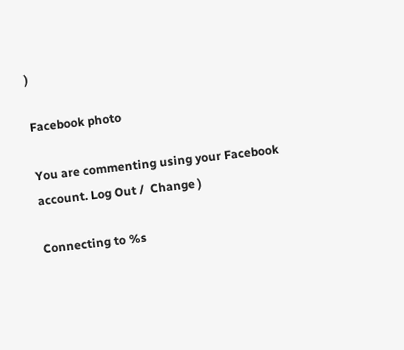)

Facebook photo

You are commenting using your Facebook account. Log Out /  Change )

Connecting to %s